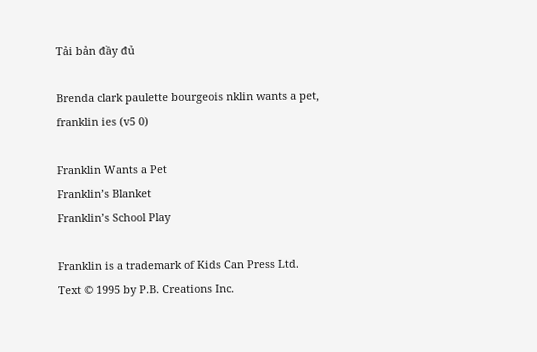Tải bản đầy đủ

Brenda clark paulette bourgeois nklin wants a pet, franklin ies (v5 0)

Franklin Wants a Pet
Franklin’s Blanket
Franklin’s School Play

Franklin is a trademark of Kids Can Press Ltd.
Text © 1995 by P.B. Creations Inc.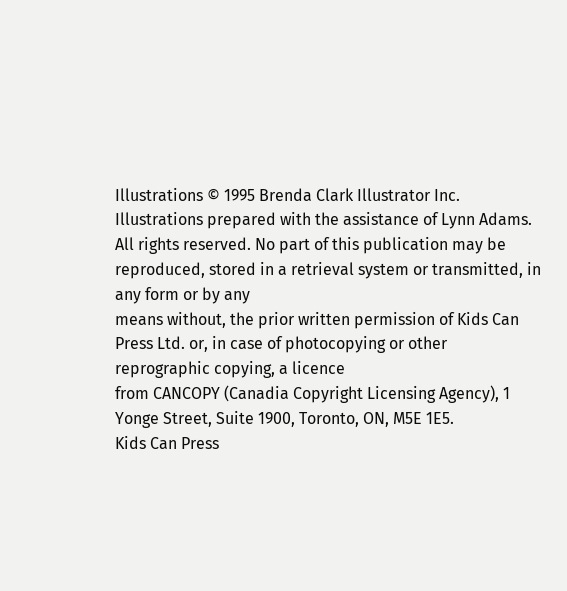Illustrations © 1995 Brenda Clark Illustrator Inc.
Illustrations prepared with the assistance of Lynn Adams.
All rights reserved. No part of this publication may be reproduced, stored in a retrieval system or transmitted, in any form or by any
means without, the prior written permission of Kids Can Press Ltd. or, in case of photocopying or other reprographic copying, a licence
from CANCOPY (Canadia Copyright Licensing Agency), 1 Yonge Street, Suite 1900, Toronto, ON, M5E 1E5.
Kids Can Press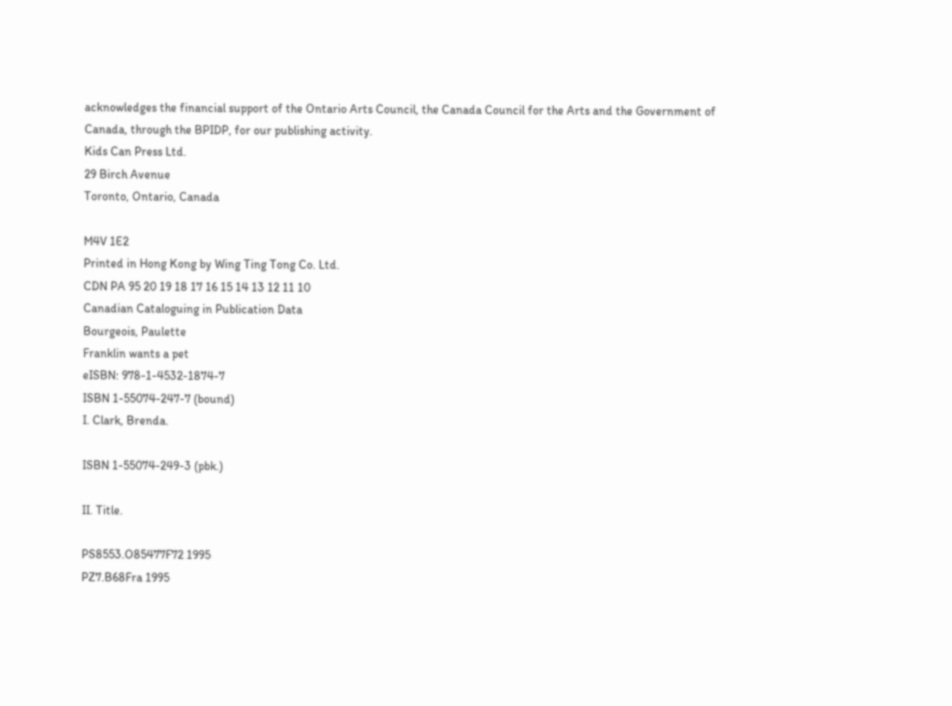acknowledges the financial support of the Ontario Arts Council, the Canada Council for the Arts and the Government of
Canada, through the BPIDP, for our publishing activity.
Kids Can Press Ltd.
29 Birch Avenue
Toronto, Ontario, Canada

M4V 1E2
Printed in Hong Kong by Wing Ting Tong Co. Ltd.
CDN PA 95 20 19 18 17 16 15 14 13 12 11 10
Canadian Cataloguing in Publication Data
Bourgeois, Paulette
Franklin wants a pet
eISBN: 978-1-4532-1874-7
ISBN 1-55074-247-7 (bound)
I. Clark, Brenda.

ISBN 1-55074-249-3 (pbk.)

II. Title.

PS8553.O85477F72 1995
PZ7.B68Fra 1995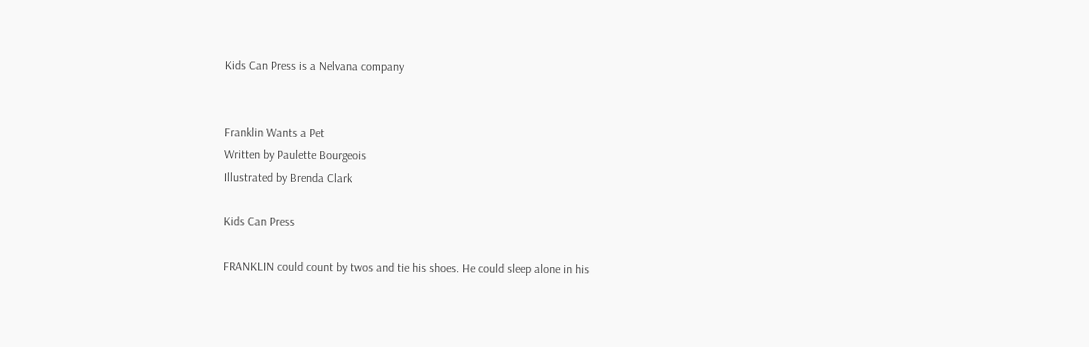Kids Can Press is a Nelvana company


Franklin Wants a Pet
Written by Paulette Bourgeois
Illustrated by Brenda Clark

Kids Can Press

FRANKLIN could count by twos and tie his shoes. He could sleep alone in his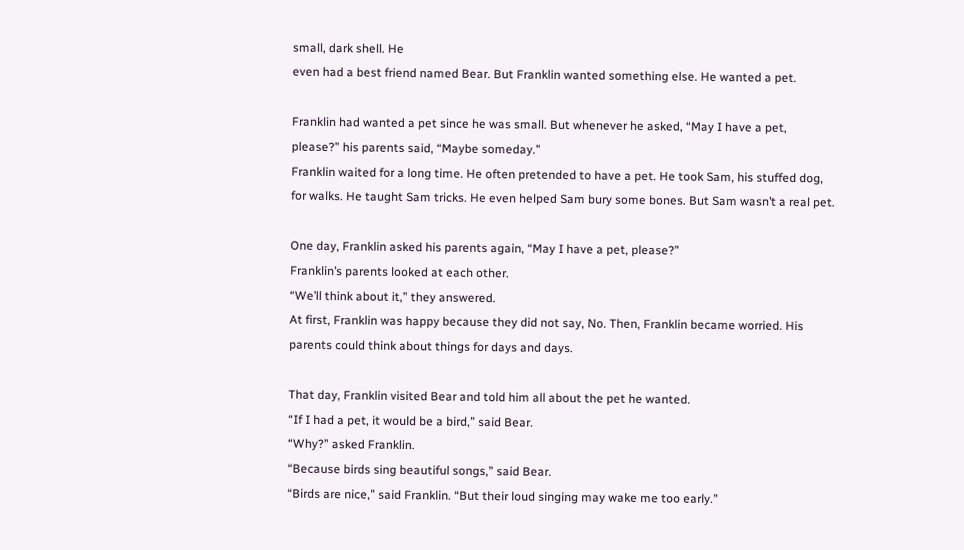small, dark shell. He
even had a best friend named Bear. But Franklin wanted something else. He wanted a pet.

Franklin had wanted a pet since he was small. But whenever he asked, “May I have a pet,
please?” his parents said, “Maybe someday.”
Franklin waited for a long time. He often pretended to have a pet. He took Sam, his stuffed dog,
for walks. He taught Sam tricks. He even helped Sam bury some bones. But Sam wasn’t a real pet.

One day, Franklin asked his parents again, “May I have a pet, please?”
Franklin’s parents looked at each other.
“We’ll think about it,” they answered.
At first, Franklin was happy because they did not say, No. Then, Franklin became worried. His
parents could think about things for days and days.

That day, Franklin visited Bear and told him all about the pet he wanted.
“If I had a pet, it would be a bird,” said Bear.
“Why?” asked Franklin.
“Because birds sing beautiful songs,” said Bear.
“Birds are nice,” said Franklin. “But their loud singing may wake me too early.”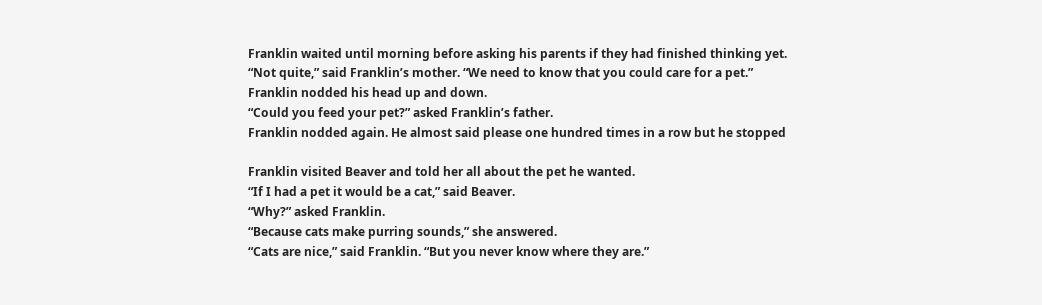Franklin waited until morning before asking his parents if they had finished thinking yet.
“Not quite,” said Franklin’s mother. “We need to know that you could care for a pet.”
Franklin nodded his head up and down.
“Could you feed your pet?” asked Franklin’s father.
Franklin nodded again. He almost said please one hundred times in a row but he stopped

Franklin visited Beaver and told her all about the pet he wanted.
“If I had a pet it would be a cat,” said Beaver.
“Why?” asked Franklin.
“Because cats make purring sounds,” she answered.
“Cats are nice,” said Franklin. “But you never know where they are.”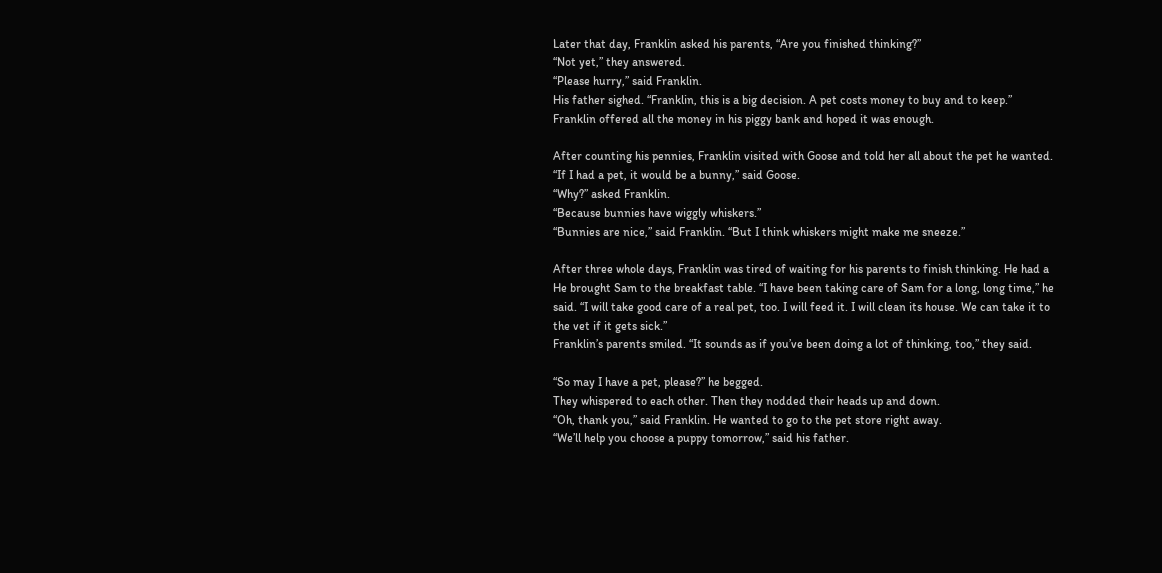Later that day, Franklin asked his parents, “Are you finished thinking?”
“Not yet,” they answered.
“Please hurry,” said Franklin.
His father sighed. “Franklin, this is a big decision. A pet costs money to buy and to keep.”
Franklin offered all the money in his piggy bank and hoped it was enough.

After counting his pennies, Franklin visited with Goose and told her all about the pet he wanted.
“If I had a pet, it would be a bunny,” said Goose.
“Why?” asked Franklin.
“Because bunnies have wiggly whiskers.”
“Bunnies are nice,” said Franklin. “But I think whiskers might make me sneeze.”

After three whole days, Franklin was tired of waiting for his parents to finish thinking. He had a
He brought Sam to the breakfast table. “I have been taking care of Sam for a long, long time,” he
said. “I will take good care of a real pet, too. I will feed it. I will clean its house. We can take it to
the vet if it gets sick.”
Franklin’s parents smiled. “It sounds as if you’ve been doing a lot of thinking, too,” they said.

“So may I have a pet, please?” he begged.
They whispered to each other. Then they nodded their heads up and down.
“Oh, thank you,” said Franklin. He wanted to go to the pet store right away.
“We’ll help you choose a puppy tomorrow,” said his father.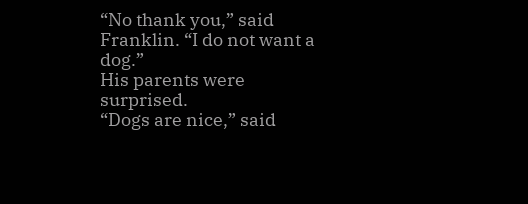“No thank you,” said Franklin. “I do not want a dog.”
His parents were surprised.
“Dogs are nice,” said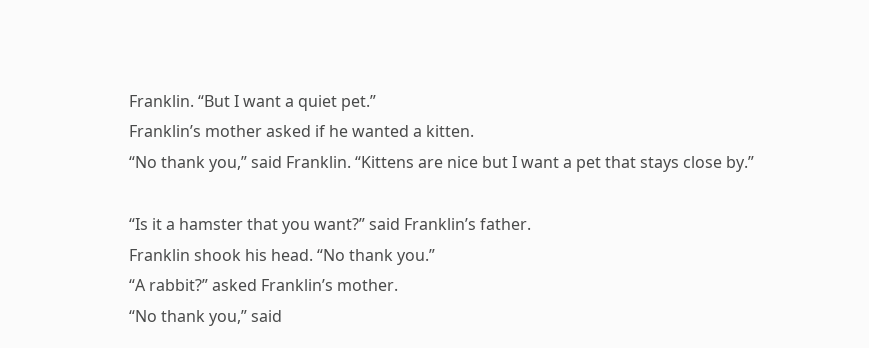Franklin. “But I want a quiet pet.”
Franklin’s mother asked if he wanted a kitten.
“No thank you,” said Franklin. “Kittens are nice but I want a pet that stays close by.”

“Is it a hamster that you want?” said Franklin’s father.
Franklin shook his head. “No thank you.”
“A rabbit?” asked Franklin’s mother.
“No thank you,” said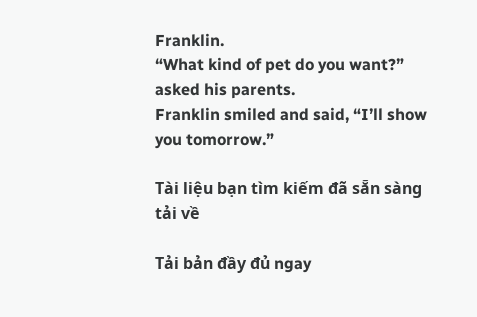Franklin.
“What kind of pet do you want?” asked his parents.
Franklin smiled and said, “I’ll show you tomorrow.”

Tài liệu bạn tìm kiếm đã sẵn sàng tải về

Tải bản đầy đủ ngay